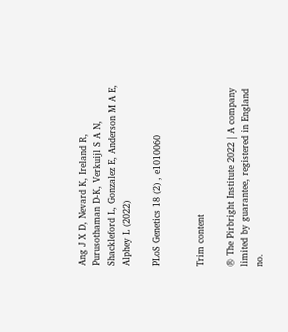Ang J X D, Nevard K, Ireland R, Purusothaman D-K, Verkuijl S A N, Shackleford L, Gonzalez E, Anderson M A E, Alphey L (2022)

PLoS Genetics 18 (2) , e1010060


Trim content

® The Pirbright Institute 2022 | A company limited by guarantee, registered in England no.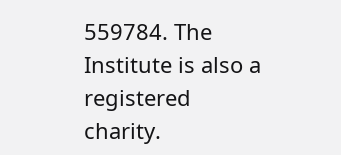559784. The Institute is also a registered charity.